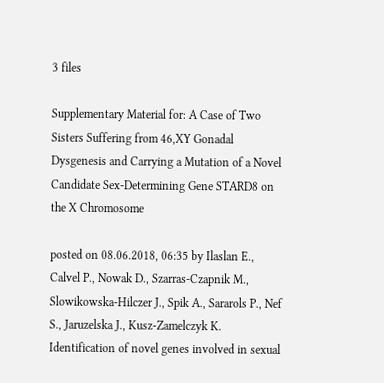3 files

Supplementary Material for: A Case of Two Sisters Suffering from 46,XY Gonadal Dysgenesis and Carrying a Mutation of a Novel Candidate Sex-Determining Gene STARD8 on the X Chromosome

posted on 08.06.2018, 06:35 by Ilaslan E., Calvel P., Nowak D., Szarras-Czapnik M., Slowikowska-Hilczer J., Spik A., Sararols P., Nef S., Jaruzelska J., Kusz-Zamelczyk K.
Identification of novel genes involved in sexual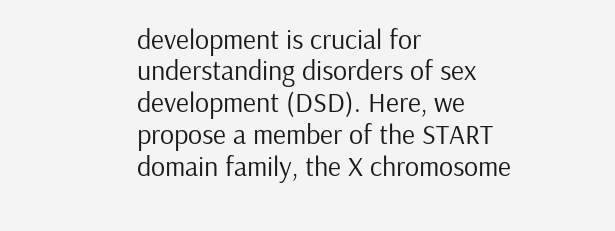development is crucial for understanding disorders of sex development (DSD). Here, we propose a member of the START domain family, the X chromosome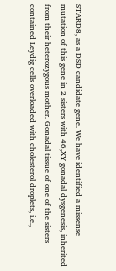STARD8, as a DSD candidate gene. We have identified a missense mutation of this gene in 2 sisters with 46,XY gonadal dysgenesis, inherited from their heterozygous mother. Gonadal tissue of one of the sisters contained Leydig cells overloaded with cholesterol droplets, i.e.,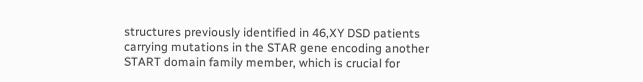structures previously identified in 46,XY DSD patients carrying mutations in the STAR gene encoding another START domain family member, which is crucial for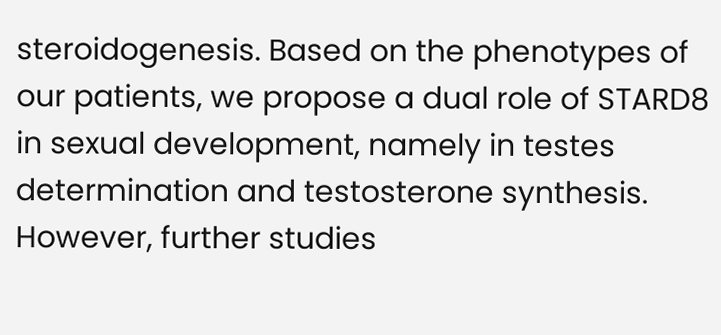steroidogenesis. Based on the phenotypes of our patients, we propose a dual role of STARD8 in sexual development, namely in testes determination and testosterone synthesis. However, further studies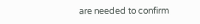are needed to confirm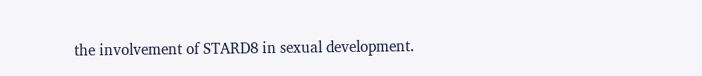the involvement of STARD8 in sexual development.